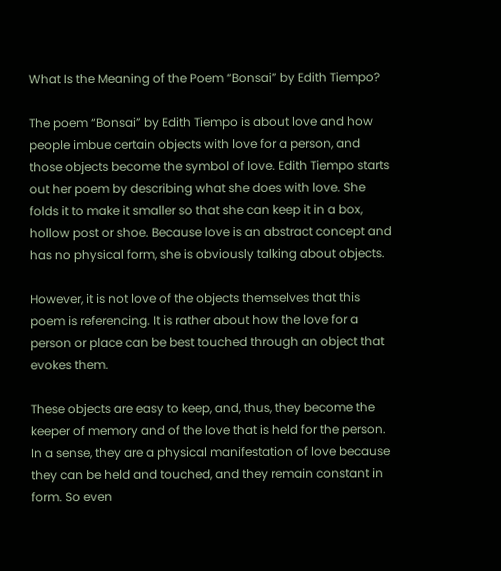What Is the Meaning of the Poem “Bonsai” by Edith Tiempo?

The poem “Bonsai” by Edith Tiempo is about love and how people imbue certain objects with love for a person, and those objects become the symbol of love. Edith Tiempo starts out her poem by describing what she does with love. She folds it to make it smaller so that she can keep it in a box, hollow post or shoe. Because love is an abstract concept and has no physical form, she is obviously talking about objects.

However, it is not love of the objects themselves that this poem is referencing. It is rather about how the love for a person or place can be best touched through an object that evokes them.

These objects are easy to keep, and, thus, they become the keeper of memory and of the love that is held for the person. In a sense, they are a physical manifestation of love because they can be held and touched, and they remain constant in form. So even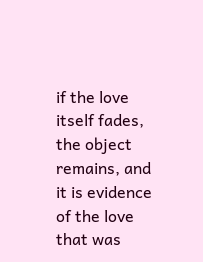if the love itself fades, the object remains, and it is evidence of the love that was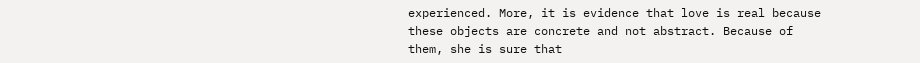experienced. More, it is evidence that love is real because these objects are concrete and not abstract. Because of them, she is sure that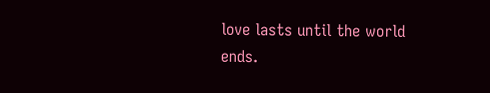love lasts until the world ends.